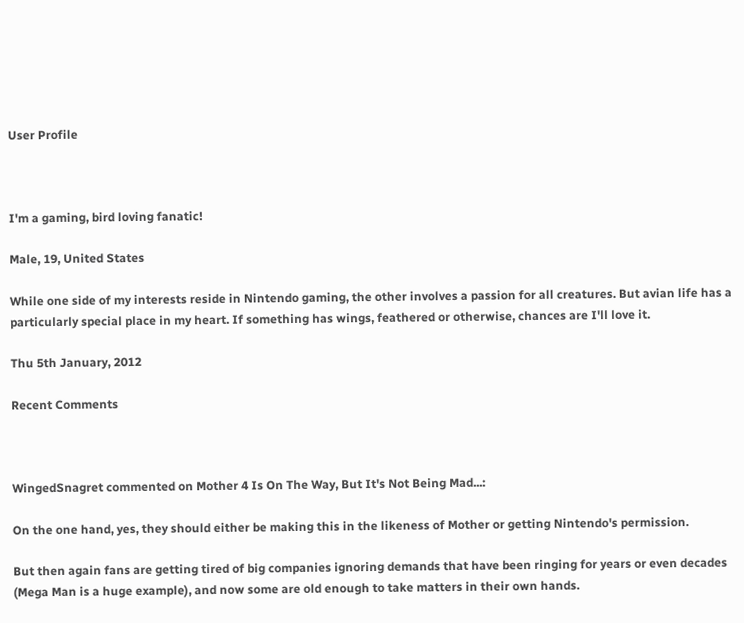User Profile



I'm a gaming, bird loving fanatic!

Male, 19, United States

While one side of my interests reside in Nintendo gaming, the other involves a passion for all creatures. But avian life has a particularly special place in my heart. If something has wings, feathered or otherwise, chances are I'll love it.

Thu 5th January, 2012

Recent Comments



WingedSnagret commented on Mother 4 Is On The Way, But It's Not Being Mad...:

On the one hand, yes, they should either be making this in the likeness of Mother or getting Nintendo's permission.

But then again fans are getting tired of big companies ignoring demands that have been ringing for years or even decades (Mega Man is a huge example), and now some are old enough to take matters in their own hands.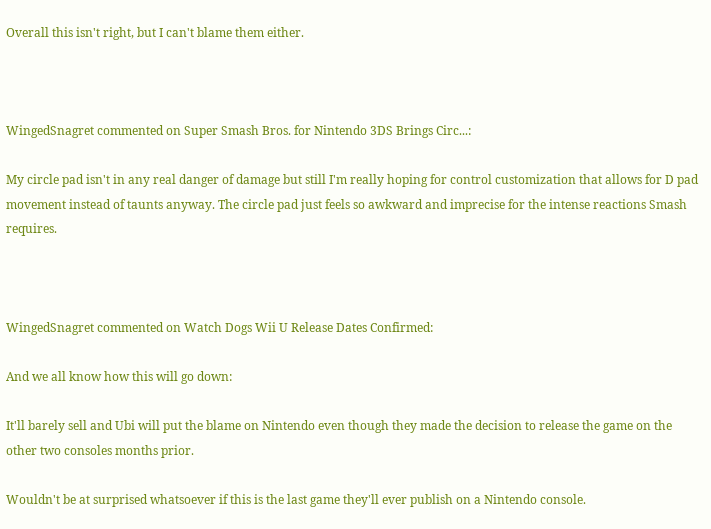Overall this isn't right, but I can't blame them either.



WingedSnagret commented on Super Smash Bros. for Nintendo 3DS Brings Circ...:

My circle pad isn't in any real danger of damage but still I'm really hoping for control customization that allows for D pad movement instead of taunts anyway. The circle pad just feels so awkward and imprecise for the intense reactions Smash requires.



WingedSnagret commented on Watch Dogs Wii U Release Dates Confirmed:

And we all know how this will go down:

It'll barely sell and Ubi will put the blame on Nintendo even though they made the decision to release the game on the other two consoles months prior.

Wouldn't be at surprised whatsoever if this is the last game they'll ever publish on a Nintendo console.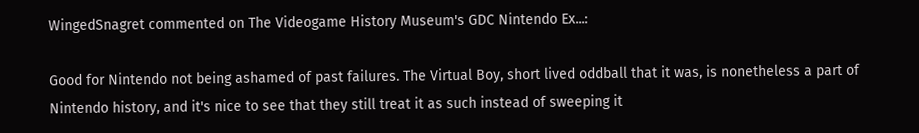WingedSnagret commented on The Videogame History Museum's GDC Nintendo Ex...:

Good for Nintendo not being ashamed of past failures. The Virtual Boy, short lived oddball that it was, is nonetheless a part of Nintendo history, and it's nice to see that they still treat it as such instead of sweeping it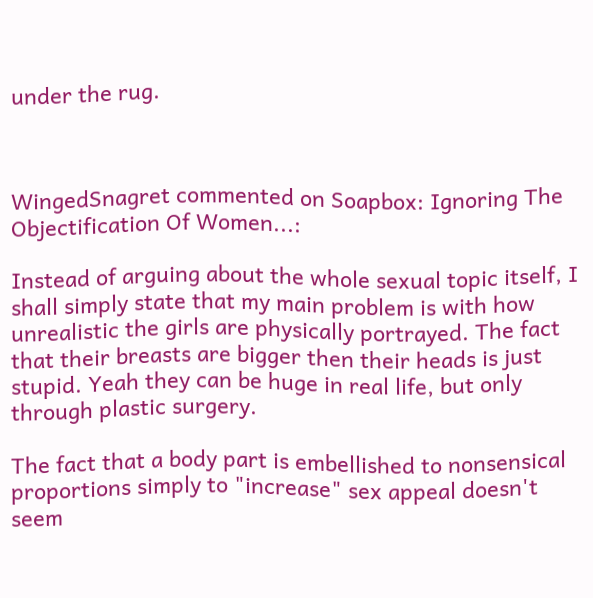under the rug.



WingedSnagret commented on Soapbox: Ignoring The Objectification Of Women...:

Instead of arguing about the whole sexual topic itself, I shall simply state that my main problem is with how unrealistic the girls are physically portrayed. The fact that their breasts are bigger then their heads is just stupid. Yeah they can be huge in real life, but only through plastic surgery.

The fact that a body part is embellished to nonsensical proportions simply to "increase" sex appeal doesn't seem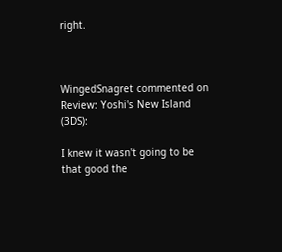right.



WingedSnagret commented on Review: Yoshi's New Island (3DS):

I knew it wasn't going to be that good the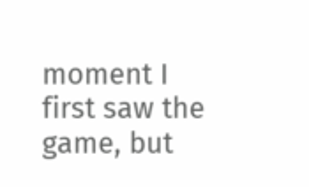moment I first saw the game, but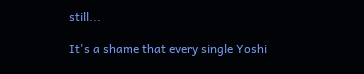still...

It's a shame that every single Yoshi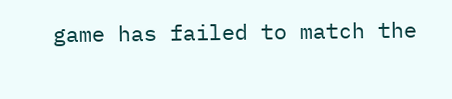game has failed to match the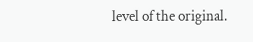level of the original.